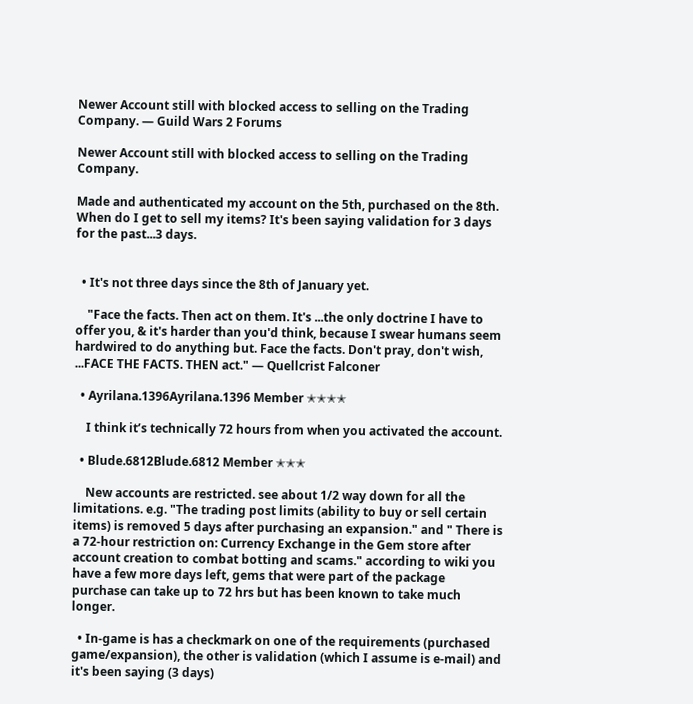Newer Account still with blocked access to selling on the Trading Company. — Guild Wars 2 Forums

Newer Account still with blocked access to selling on the Trading Company.

Made and authenticated my account on the 5th, purchased on the 8th. When do I get to sell my items? It's been saying validation for 3 days for the past...3 days.


  • It's not three days since the 8th of January yet.

    "Face the facts. Then act on them. It's ...the only doctrine I have to offer you, & it's harder than you'd think, because I swear humans seem hardwired to do anything but. Face the facts. Don't pray, don't wish, ...FACE THE FACTS. THEN act." — Quellcrist Falconer

  • Ayrilana.1396Ayrilana.1396 Member ✭✭✭✭

    I think it’s technically 72 hours from when you activated the account.

  • Blude.6812Blude.6812 Member ✭✭✭

    New accounts are restricted. see about 1/2 way down for all the limitations. e.g. "The trading post limits (ability to buy or sell certain items) is removed 5 days after purchasing an expansion." and " There is a 72-hour restriction on: Currency Exchange in the Gem store after account creation to combat botting and scams." according to wiki you have a few more days left, gems that were part of the package purchase can take up to 72 hrs but has been known to take much longer.

  • In-game is has a checkmark on one of the requirements (purchased game/expansion), the other is validation (which I assume is e-mail) and it's been saying (3 days)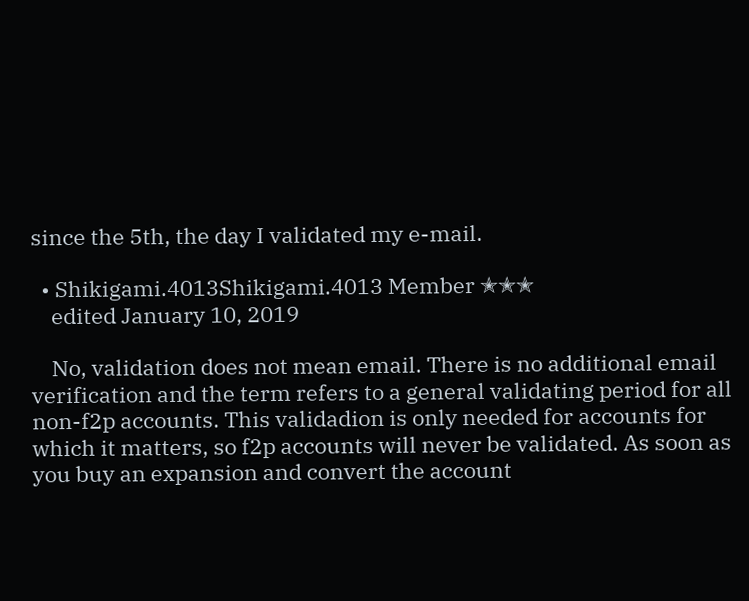since the 5th, the day I validated my e-mail.

  • Shikigami.4013Shikigami.4013 Member ✭✭✭
    edited January 10, 2019

    No, validation does not mean email. There is no additional email verification and the term refers to a general validating period for all non-f2p accounts. This validadion is only needed for accounts for which it matters, so f2p accounts will never be validated. As soon as you buy an expansion and convert the account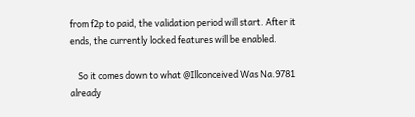from f2p to paid, the validation period will start. After it ends, the currently locked features will be enabled.

    So it comes down to what @Illconceived Was Na.9781 already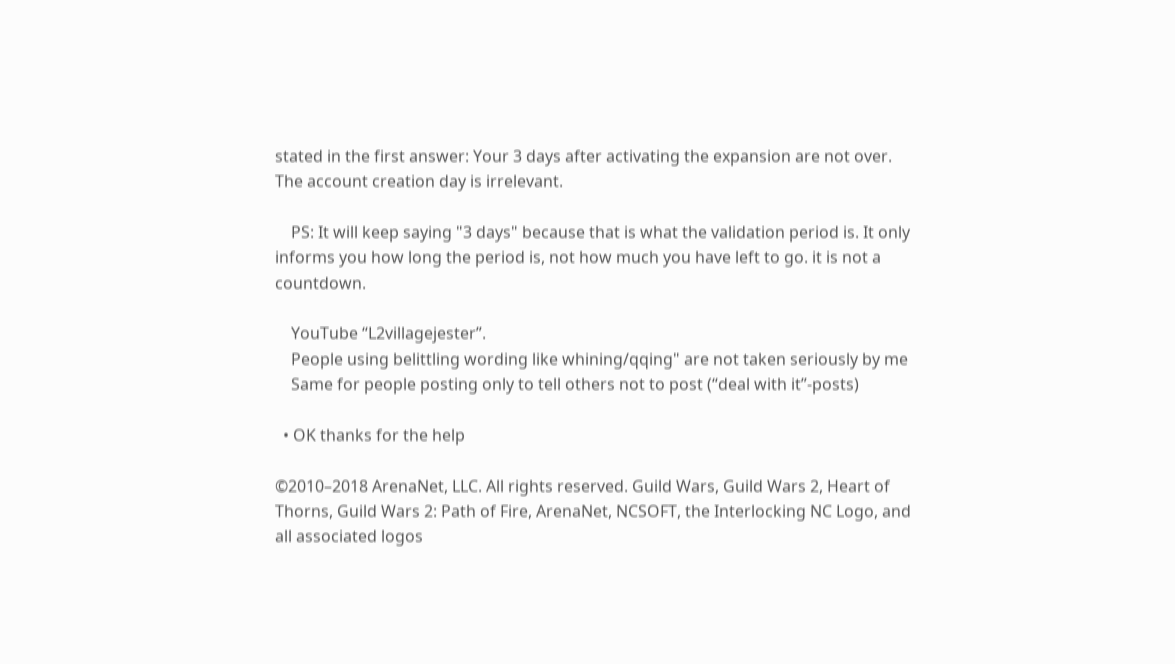stated in the first answer: Your 3 days after activating the expansion are not over. The account creation day is irrelevant.

    PS: It will keep saying "3 days" because that is what the validation period is. It only informs you how long the period is, not how much you have left to go. it is not a countdown.

    YouTube “L2villagejester”.
    People using belittling wording like whining/qqing" are not taken seriously by me
    Same for people posting only to tell others not to post (“deal with it”-posts)

  • OK thanks for the help

©2010–2018 ArenaNet, LLC. All rights reserved. Guild Wars, Guild Wars 2, Heart of Thorns, Guild Wars 2: Path of Fire, ArenaNet, NCSOFT, the Interlocking NC Logo, and all associated logos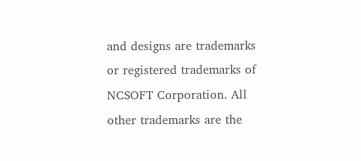and designs are trademarks or registered trademarks of NCSOFT Corporation. All other trademarks are the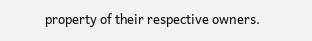property of their respective owners.